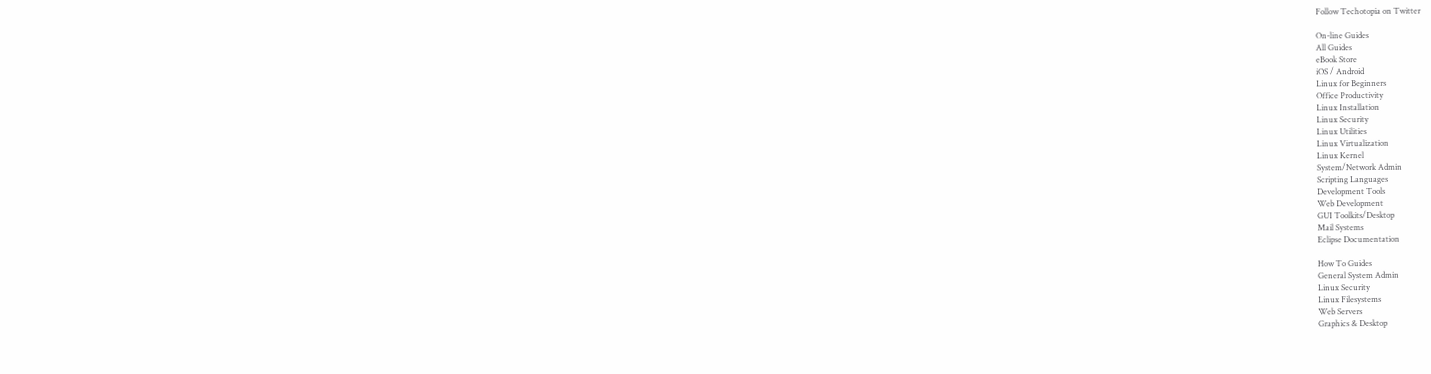Follow Techotopia on Twitter

On-line Guides
All Guides
eBook Store
iOS / Android
Linux for Beginners
Office Productivity
Linux Installation
Linux Security
Linux Utilities
Linux Virtualization
Linux Kernel
System/Network Admin
Scripting Languages
Development Tools
Web Development
GUI Toolkits/Desktop
Mail Systems
Eclipse Documentation

How To Guides
General System Admin
Linux Security
Linux Filesystems
Web Servers
Graphics & Desktop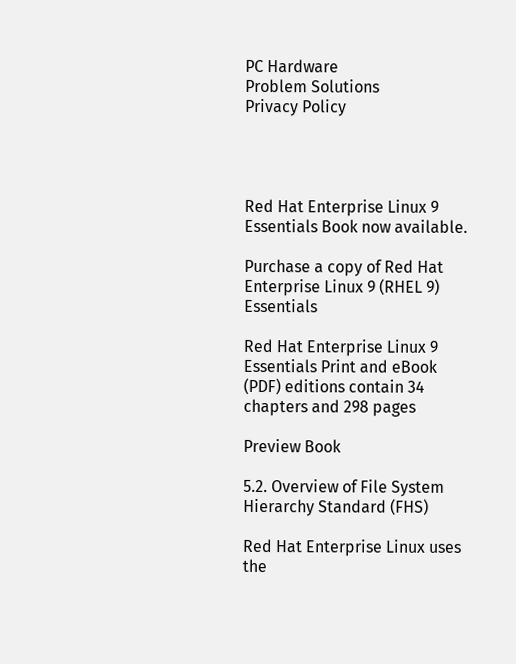PC Hardware
Problem Solutions
Privacy Policy




Red Hat Enterprise Linux 9 Essentials Book now available.

Purchase a copy of Red Hat Enterprise Linux 9 (RHEL 9) Essentials

Red Hat Enterprise Linux 9 Essentials Print and eBook (PDF) editions contain 34 chapters and 298 pages

Preview Book

5.2. Overview of File System Hierarchy Standard (FHS)

Red Hat Enterprise Linux uses the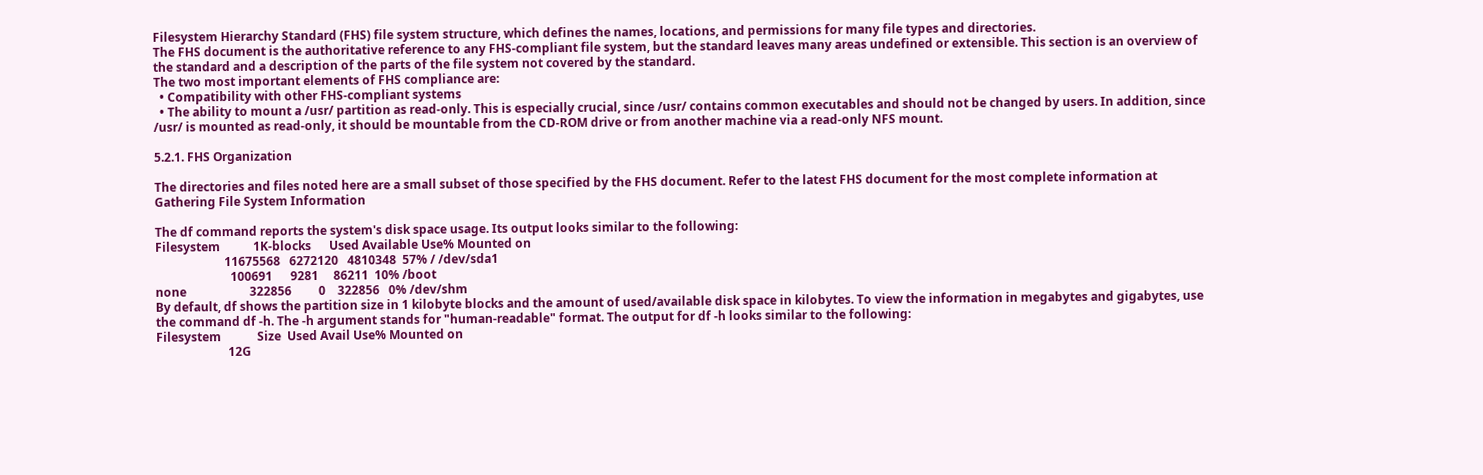Filesystem Hierarchy Standard (FHS) file system structure, which defines the names, locations, and permissions for many file types and directories.
The FHS document is the authoritative reference to any FHS-compliant file system, but the standard leaves many areas undefined or extensible. This section is an overview of the standard and a description of the parts of the file system not covered by the standard.
The two most important elements of FHS compliance are:
  • Compatibility with other FHS-compliant systems
  • The ability to mount a /usr/ partition as read-only. This is especially crucial, since /usr/ contains common executables and should not be changed by users. In addition, since /usr/ is mounted as read-only, it should be mountable from the CD-ROM drive or from another machine via a read-only NFS mount.

5.2.1. FHS Organization

The directories and files noted here are a small subset of those specified by the FHS document. Refer to the latest FHS document for the most complete information at Gathering File System Information

The df command reports the system's disk space usage. Its output looks similar to the following:
Filesystem           1K-blocks      Used Available Use% Mounted on
                       11675568   6272120   4810348  57% / /dev/sda1
                         100691      9281     86211  10% /boot
none                     322856         0    322856   0% /dev/shm
By default, df shows the partition size in 1 kilobyte blocks and the amount of used/available disk space in kilobytes. To view the information in megabytes and gigabytes, use the command df -h. The -h argument stands for "human-readable" format. The output for df -h looks similar to the following:
Filesystem            Size  Used Avail Use% Mounted on
                        12G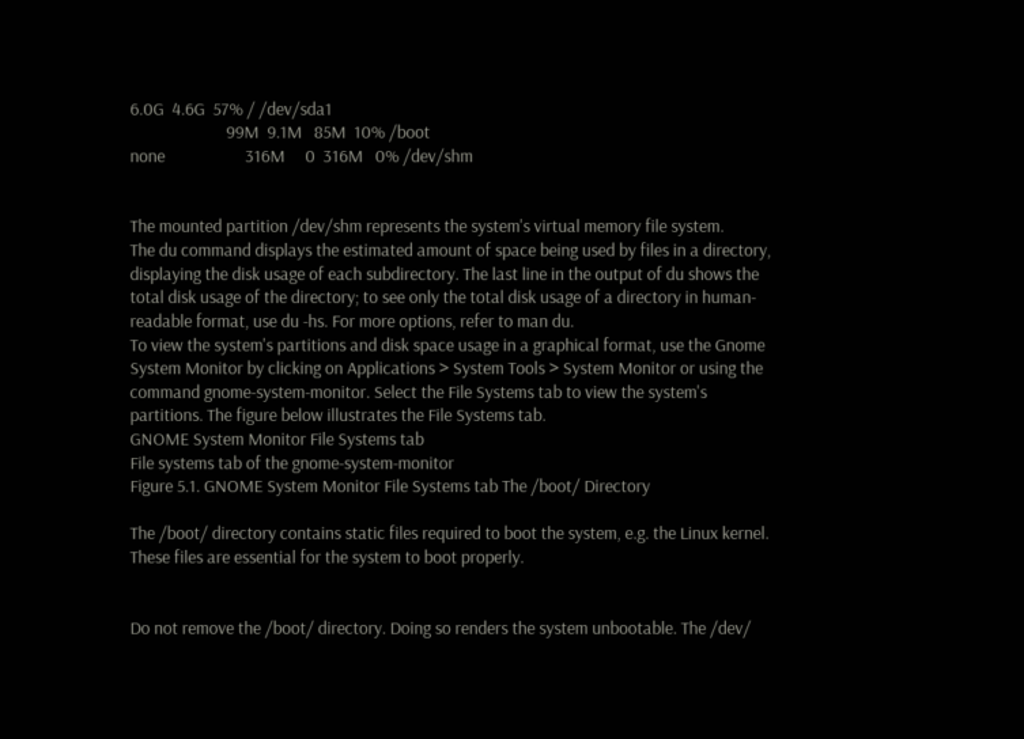6.0G  4.6G  57% / /dev/sda1
                        99M  9.1M   85M  10% /boot
none                    316M     0  316M   0% /dev/shm


The mounted partition /dev/shm represents the system's virtual memory file system.
The du command displays the estimated amount of space being used by files in a directory, displaying the disk usage of each subdirectory. The last line in the output of du shows the total disk usage of the directory; to see only the total disk usage of a directory in human-readable format, use du -hs. For more options, refer to man du.
To view the system's partitions and disk space usage in a graphical format, use the Gnome System Monitor by clicking on Applications > System Tools > System Monitor or using the command gnome-system-monitor. Select the File Systems tab to view the system's partitions. The figure below illustrates the File Systems tab.
GNOME System Monitor File Systems tab
File systems tab of the gnome-system-monitor
Figure 5.1. GNOME System Monitor File Systems tab The /boot/ Directory

The /boot/ directory contains static files required to boot the system, e.g. the Linux kernel. These files are essential for the system to boot properly.


Do not remove the /boot/ directory. Doing so renders the system unbootable. The /dev/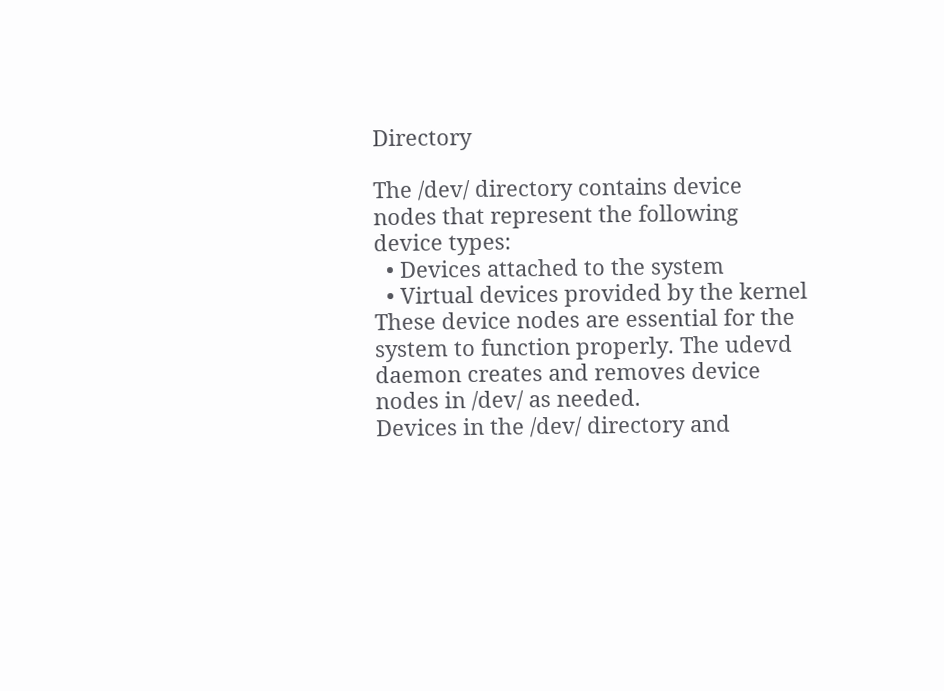Directory

The /dev/ directory contains device nodes that represent the following device types:
  • Devices attached to the system
  • Virtual devices provided by the kernel
These device nodes are essential for the system to function properly. The udevd daemon creates and removes device nodes in /dev/ as needed.
Devices in the /dev/ directory and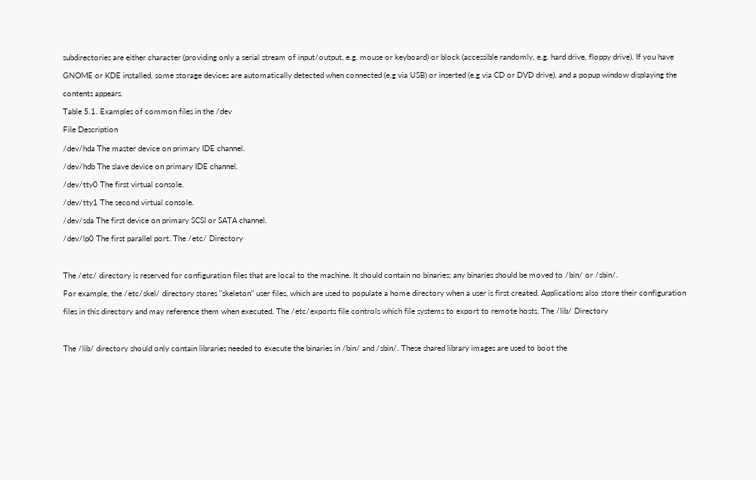subdirectories are either character (providing only a serial stream of input/output, e.g. mouse or keyboard) or block (accessible randomly, e.g. hard drive, floppy drive). If you have GNOME or KDE installed, some storage devices are automatically detected when connected (e.g via USB) or inserted (e.g via CD or DVD drive), and a popup window displaying the contents appears.
Table 5.1. Examples of common files in the /dev
File Description
/dev/hda The master device on primary IDE channel.
/dev/hdb The slave device on primary IDE channel.
/dev/tty0 The first virtual console.
/dev/tty1 The second virtual console.
/dev/sda The first device on primary SCSI or SATA channel.
/dev/lp0 The first parallel port. The /etc/ Directory

The /etc/ directory is reserved for configuration files that are local to the machine. It should contain no binaries; any binaries should be moved to /bin/ or /sbin/.
For example, the /etc/skel/ directory stores "skeleton" user files, which are used to populate a home directory when a user is first created. Applications also store their configuration files in this directory and may reference them when executed. The /etc/exports file controls which file systems to export to remote hosts. The /lib/ Directory

The /lib/ directory should only contain libraries needed to execute the binaries in /bin/ and /sbin/. These shared library images are used to boot the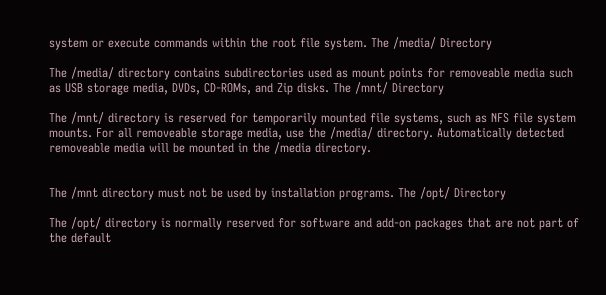system or execute commands within the root file system. The /media/ Directory

The /media/ directory contains subdirectories used as mount points for removeable media such as USB storage media, DVDs, CD-ROMs, and Zip disks. The /mnt/ Directory

The /mnt/ directory is reserved for temporarily mounted file systems, such as NFS file system mounts. For all removeable storage media, use the /media/ directory. Automatically detected removeable media will be mounted in the /media directory.


The /mnt directory must not be used by installation programs. The /opt/ Directory

The /opt/ directory is normally reserved for software and add-on packages that are not part of the default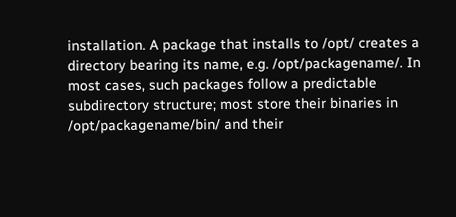installation. A package that installs to /opt/ creates a directory bearing its name, e.g. /opt/packagename/. In most cases, such packages follow a predictable subdirectory structure; most store their binaries in /opt/packagename/bin/ and their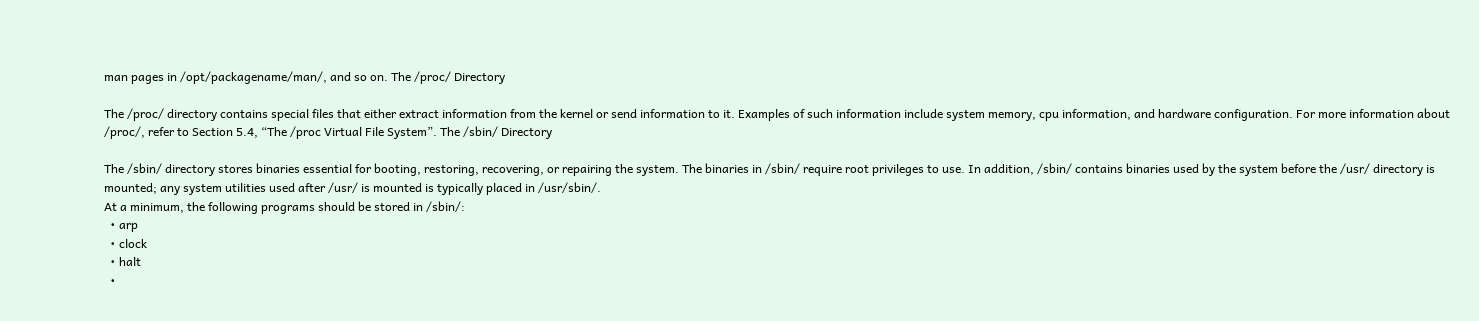man pages in /opt/packagename/man/, and so on. The /proc/ Directory

The /proc/ directory contains special files that either extract information from the kernel or send information to it. Examples of such information include system memory, cpu information, and hardware configuration. For more information about /proc/, refer to Section 5.4, “The /proc Virtual File System”. The /sbin/ Directory

The /sbin/ directory stores binaries essential for booting, restoring, recovering, or repairing the system. The binaries in /sbin/ require root privileges to use. In addition, /sbin/ contains binaries used by the system before the /usr/ directory is mounted; any system utilities used after /usr/ is mounted is typically placed in /usr/sbin/.
At a minimum, the following programs should be stored in /sbin/:
  • arp
  • clock
  • halt
  •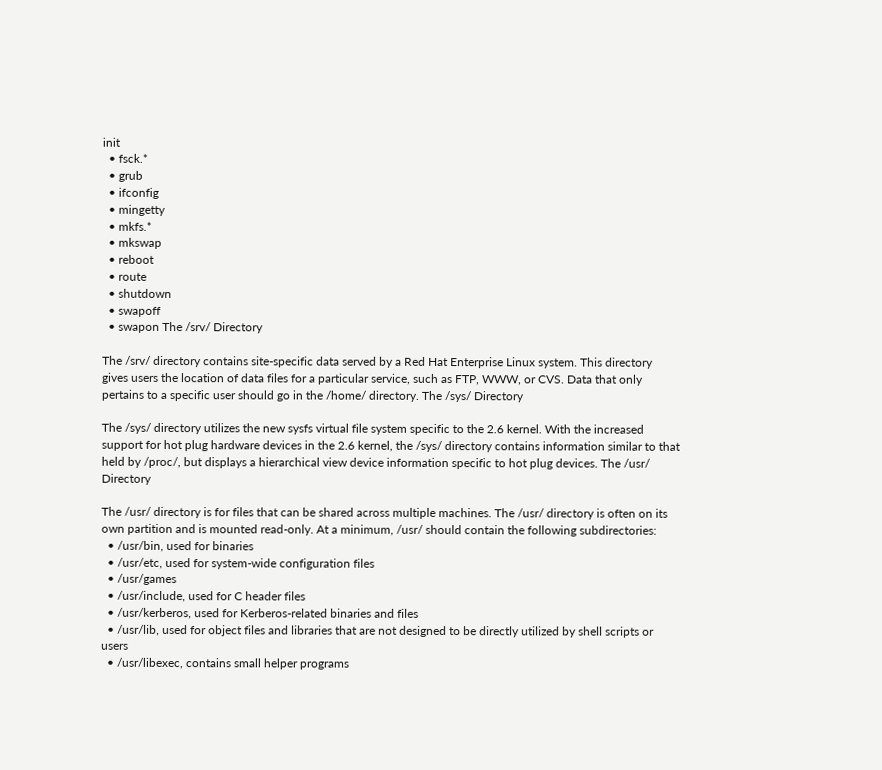init
  • fsck.*
  • grub
  • ifconfig
  • mingetty
  • mkfs.*
  • mkswap
  • reboot
  • route
  • shutdown
  • swapoff
  • swapon The /srv/ Directory

The /srv/ directory contains site-specific data served by a Red Hat Enterprise Linux system. This directory gives users the location of data files for a particular service, such as FTP, WWW, or CVS. Data that only pertains to a specific user should go in the /home/ directory. The /sys/ Directory

The /sys/ directory utilizes the new sysfs virtual file system specific to the 2.6 kernel. With the increased support for hot plug hardware devices in the 2.6 kernel, the /sys/ directory contains information similar to that held by /proc/, but displays a hierarchical view device information specific to hot plug devices. The /usr/ Directory

The /usr/ directory is for files that can be shared across multiple machines. The /usr/ directory is often on its own partition and is mounted read-only. At a minimum, /usr/ should contain the following subdirectories:
  • /usr/bin, used for binaries
  • /usr/etc, used for system-wide configuration files
  • /usr/games
  • /usr/include, used for C header files
  • /usr/kerberos, used for Kerberos-related binaries and files
  • /usr/lib, used for object files and libraries that are not designed to be directly utilized by shell scripts or users
  • /usr/libexec, contains small helper programs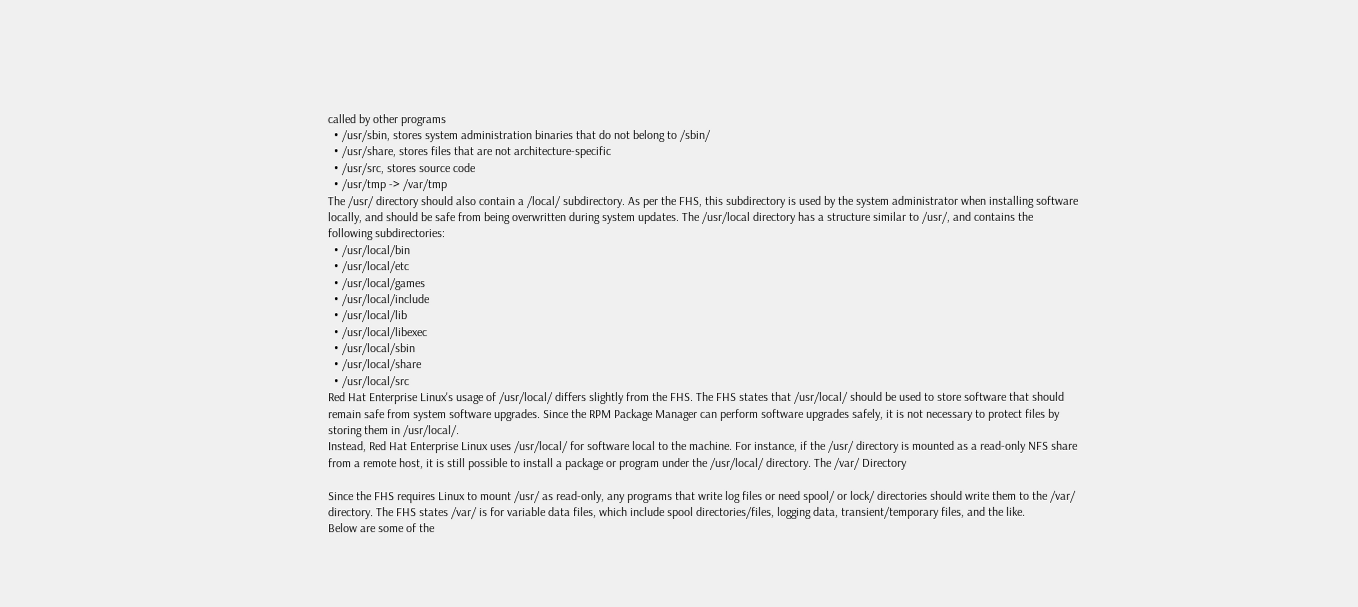called by other programs
  • /usr/sbin, stores system administration binaries that do not belong to /sbin/
  • /usr/share, stores files that are not architecture-specific
  • /usr/src, stores source code
  • /usr/tmp -> /var/tmp
The /usr/ directory should also contain a /local/ subdirectory. As per the FHS, this subdirectory is used by the system administrator when installing software locally, and should be safe from being overwritten during system updates. The /usr/local directory has a structure similar to /usr/, and contains the following subdirectories:
  • /usr/local/bin
  • /usr/local/etc
  • /usr/local/games
  • /usr/local/include
  • /usr/local/lib
  • /usr/local/libexec
  • /usr/local/sbin
  • /usr/local/share
  • /usr/local/src
Red Hat Enterprise Linux's usage of /usr/local/ differs slightly from the FHS. The FHS states that /usr/local/ should be used to store software that should remain safe from system software upgrades. Since the RPM Package Manager can perform software upgrades safely, it is not necessary to protect files by storing them in /usr/local/.
Instead, Red Hat Enterprise Linux uses /usr/local/ for software local to the machine. For instance, if the /usr/ directory is mounted as a read-only NFS share from a remote host, it is still possible to install a package or program under the /usr/local/ directory. The /var/ Directory

Since the FHS requires Linux to mount /usr/ as read-only, any programs that write log files or need spool/ or lock/ directories should write them to the /var/ directory. The FHS states /var/ is for variable data files, which include spool directories/files, logging data, transient/temporary files, and the like.
Below are some of the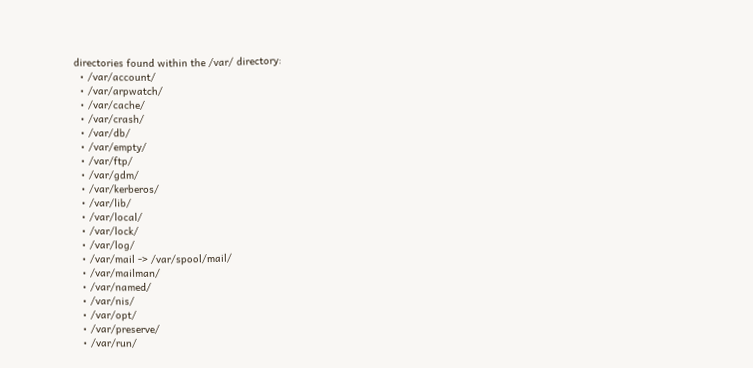directories found within the /var/ directory:
  • /var/account/
  • /var/arpwatch/
  • /var/cache/
  • /var/crash/
  • /var/db/
  • /var/empty/
  • /var/ftp/
  • /var/gdm/
  • /var/kerberos/
  • /var/lib/
  • /var/local/
  • /var/lock/
  • /var/log/
  • /var/mail -> /var/spool/mail/
  • /var/mailman/
  • /var/named/
  • /var/nis/
  • /var/opt/
  • /var/preserve/
  • /var/run/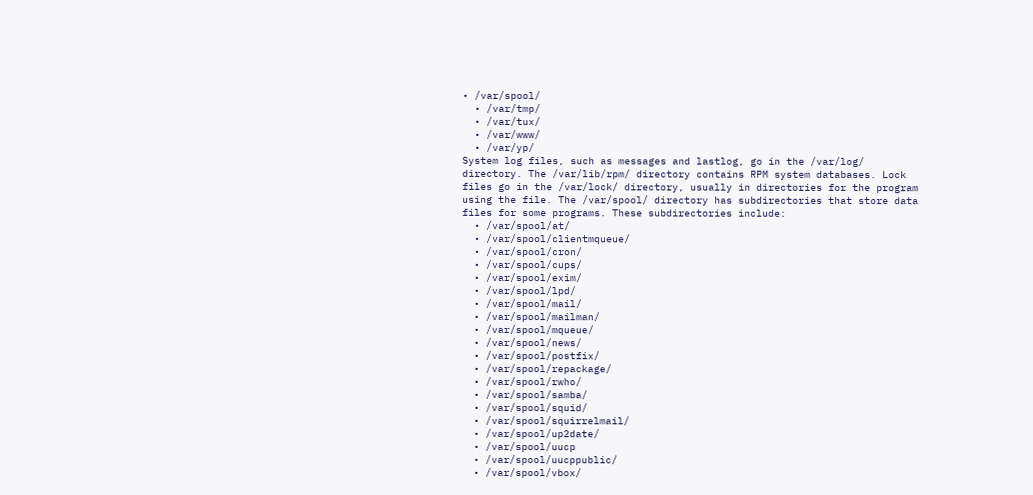• /var/spool/
  • /var/tmp/
  • /var/tux/
  • /var/www/
  • /var/yp/
System log files, such as messages and lastlog, go in the /var/log/ directory. The /var/lib/rpm/ directory contains RPM system databases. Lock files go in the /var/lock/ directory, usually in directories for the program using the file. The /var/spool/ directory has subdirectories that store data files for some programs. These subdirectories include:
  • /var/spool/at/
  • /var/spool/clientmqueue/
  • /var/spool/cron/
  • /var/spool/cups/
  • /var/spool/exim/
  • /var/spool/lpd/
  • /var/spool/mail/
  • /var/spool/mailman/
  • /var/spool/mqueue/
  • /var/spool/news/
  • /var/spool/postfix/
  • /var/spool/repackage/
  • /var/spool/rwho/
  • /var/spool/samba/
  • /var/spool/squid/
  • /var/spool/squirrelmail/
  • /var/spool/up2date/
  • /var/spool/uucp
  • /var/spool/uucppublic/
  • /var/spool/vbox/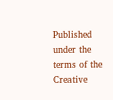Published under the terms of the Creative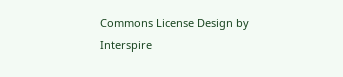Commons License Design by Interspire